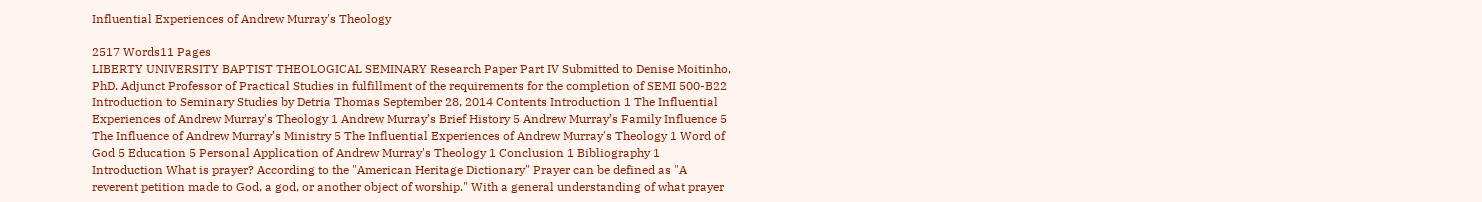Influential Experiences of Andrew Murray's Theology

2517 Words11 Pages
LIBERTY UNIVERSITY BAPTIST THEOLOGICAL SEMINARY Research Paper Part IV Submitted to Denise Moitinho, PhD. Adjunct Professor of Practical Studies in fulfillment of the requirements for the completion of SEMI 500-B22 Introduction to Seminary Studies by Detria Thomas September 28, 2014 Contents Introduction 1 The Influential Experiences of Andrew Murray's Theology 1 Andrew Murray’s Brief History 5 Andrew Murray’s Family Influence 5 The Influence of Andrew Murray’s Ministry 5 The Influential Experiences of Andrew Murray's Theology 1 Word of God 5 Education 5 Personal Application of Andrew Murray's Theology 1 Conclusion 1 Bibliography 1 Introduction What is prayer? According to the "American Heritage Dictionary" Prayer can be defined as "A reverent petition made to God, a god, or another object of worship." With a general understanding of what prayer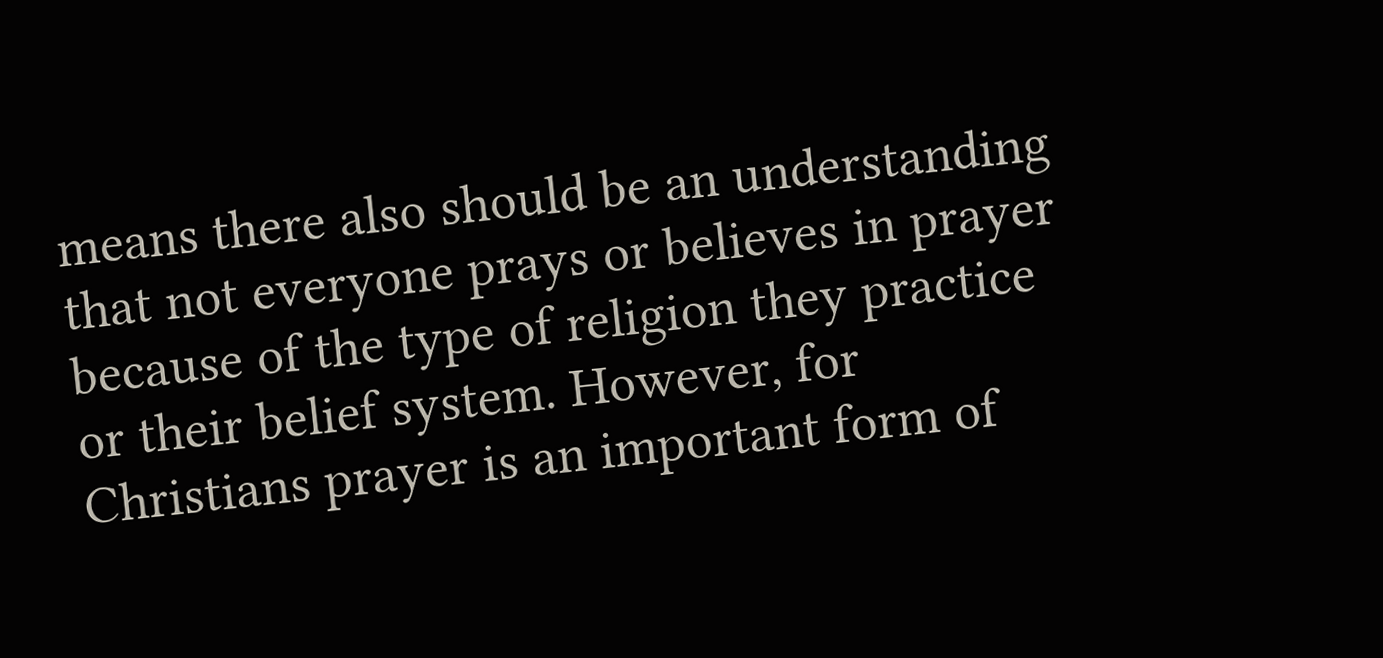means there also should be an understanding that not everyone prays or believes in prayer because of the type of religion they practice or their belief system. However, for Christians prayer is an important form of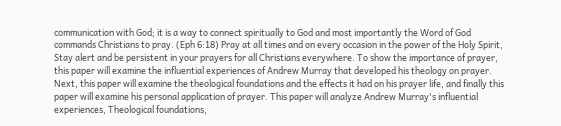communication with God; it is a way to connect spiritually to God and most importantly the Word of God commands Christians to pray. (Eph 6:18) Pray at all times and on every occasion in the power of the Holy Spirit, Stay alert and be persistent in your prayers for all Christians everywhere. To show the importance of prayer, this paper will examine the influential experiences of Andrew Murray that developed his theology on prayer. Next, this paper will examine the theological foundations and the effects it had on his prayer life, and finally this paper will examine his personal application of prayer. This paper will analyze Andrew Murray's influential experiences, Theological foundations,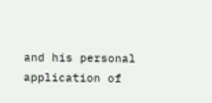and his personal application of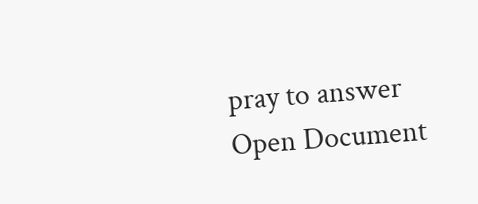pray to answer
Open Document